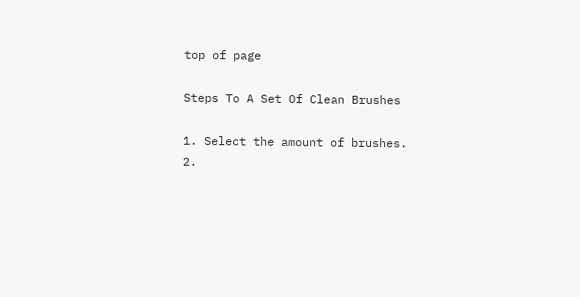top of page

Steps To A Set Of Clean Brushes

1. Select the amount of brushes.
2.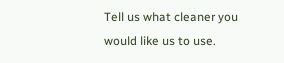Tell us what cleaner you would like us to use.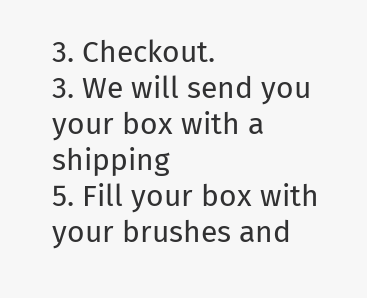3. Checkout.
3. We will send you your box with a shipping
5. Fill your box with your brushes and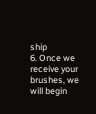ship
6. Once we receive your brushes, we will begin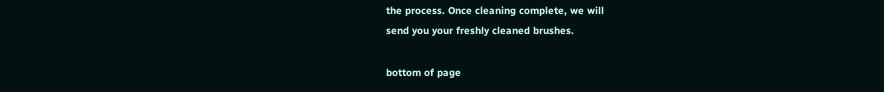the process. Once cleaning complete, we will
send you your freshly cleaned brushes.

bottom of page